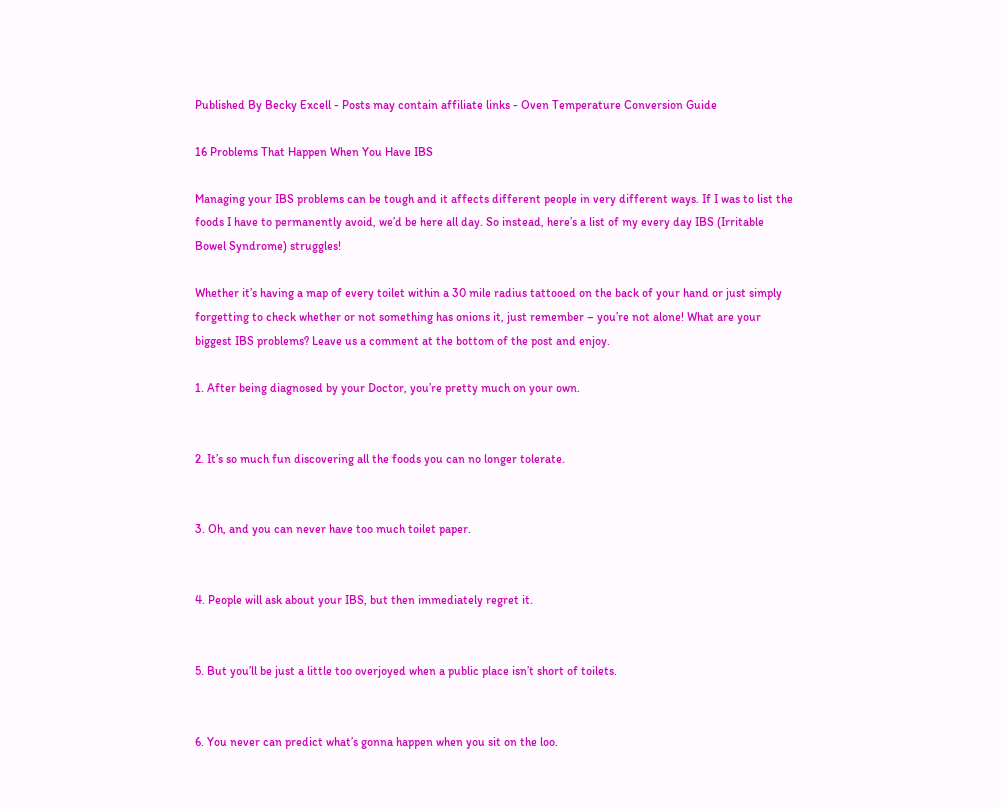Published By Becky Excell - Posts may contain affiliate links - Oven Temperature Conversion Guide

16 Problems That Happen When You Have IBS

Managing your IBS problems can be tough and it affects different people in very different ways. If I was to list the foods I have to permanently avoid, we’d be here all day. So instead, here’s a list of my every day IBS (Irritable Bowel Syndrome) struggles!

Whether it’s having a map of every toilet within a 30 mile radius tattooed on the back of your hand or just simply forgetting to check whether or not something has onions it, just remember – you’re not alone! What are your biggest IBS problems? Leave us a comment at the bottom of the post and enjoy.

1. After being diagnosed by your Doctor, you’re pretty much on your own.


2. It’s so much fun discovering all the foods you can no longer tolerate.


3. Oh, and you can never have too much toilet paper.


4. People will ask about your IBS, but then immediately regret it.


5. But you’ll be just a little too overjoyed when a public place isn’t short of toilets.


6. You never can predict what’s gonna happen when you sit on the loo.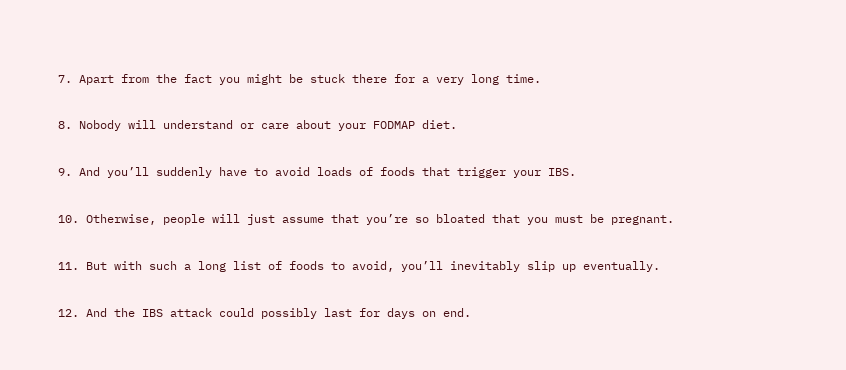7. Apart from the fact you might be stuck there for a very long time.


8. Nobody will understand or care about your FODMAP diet.


9. And you’ll suddenly have to avoid loads of foods that trigger your IBS.


10. Otherwise, people will just assume that you’re so bloated that you must be pregnant.


11. But with such a long list of foods to avoid, you’ll inevitably slip up eventually.


12. And the IBS attack could possibly last for days on end.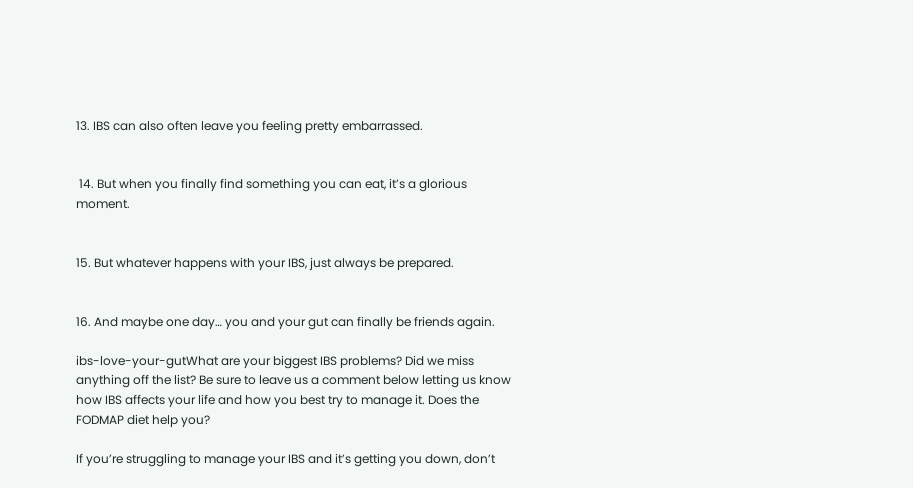13. IBS can also often leave you feeling pretty embarrassed.


 14. But when you finally find something you can eat, it’s a glorious moment.


15. But whatever happens with your IBS, just always be prepared.


16. And maybe one day… you and your gut can finally be friends again.

ibs-love-your-gutWhat are your biggest IBS problems? Did we miss anything off the list? Be sure to leave us a comment below letting us know how IBS affects your life and how you best try to manage it. Does the FODMAP diet help you?

If you’re struggling to manage your IBS and it’s getting you down, don’t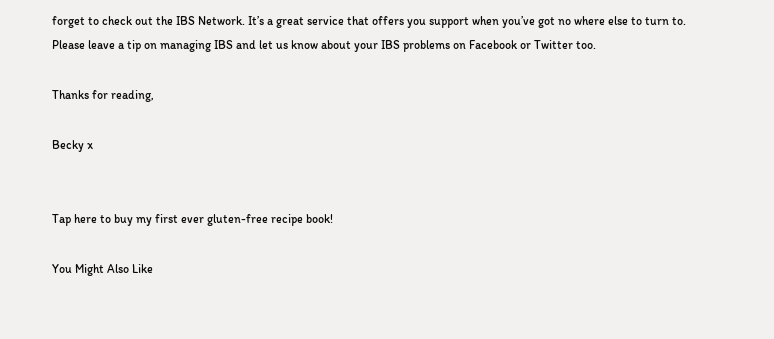forget to check out the IBS Network. It’s a great service that offers you support when you’ve got no where else to turn to. Please leave a tip on managing IBS and let us know about your IBS problems on Facebook or Twitter too.

Thanks for reading,

Becky x


Tap here to buy my first ever gluten-free recipe book!

You Might Also Like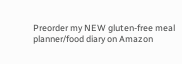Preorder my NEW gluten-free meal planner/food diary on Amazon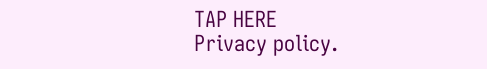TAP HERE
Privacy policy.